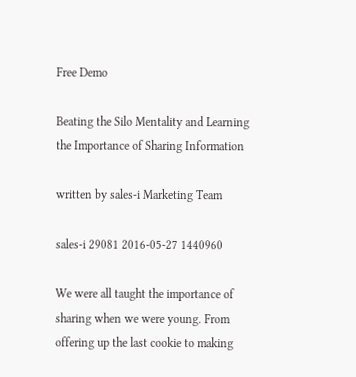Free Demo

Beating the Silo Mentality and Learning the Importance of Sharing Information

written by sales-i Marketing Team

sales-i 29081 2016-05-27 1440960

We were all taught the importance of sharing when we were young. From offering up the last cookie to making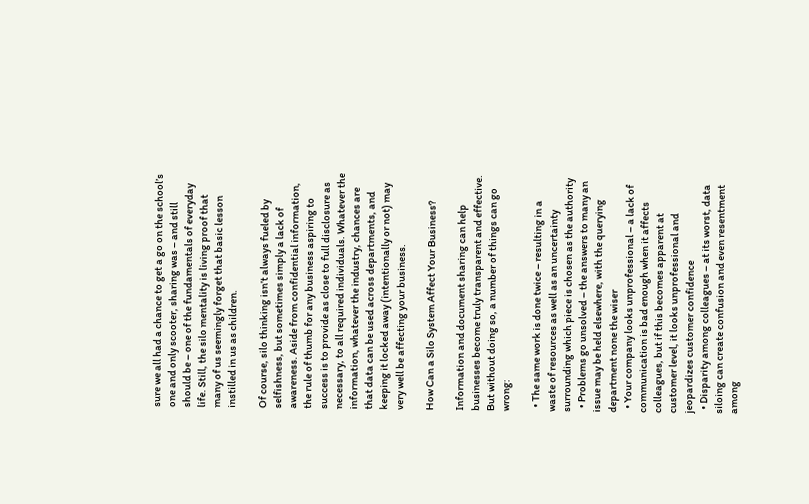sure we all had a chance to get a go on the school’s one and only scooter, sharing was – and still should be – one of the fundamentals of everyday life. Still, the silo mentality is living proof that many of us seemingly forget that basic lesson instilled in us as children.

Of course, silo thinking isn’t always fueled by selfishness, but sometimes simply a lack of awareness. Aside from confidential information, the rule of thumb for any business aspiring to success is to provide as close to full disclosure as necessary, to all required individuals. Whatever the information, whatever the industry, chances are that data can be used across departments, and keeping it locked away (intentionally or not) may very well be affecting your business.

How Can a Silo System Affect Your Business?

Information and document sharing can help businesses become truly transparent and effective. But without doing so, a number of things can go wrong:

  • The same work is done twice – resulting in a waste of resources as well as an uncertainty surrounding which piece is chosen as the authority
  • Problems go unsolved – the answers to many an issue may be held elsewhere, with the querying department none the wiser
  • Your company looks unprofessional – a lack of communication is bad enough when it affects colleagues, but if this becomes apparent at customer level, it looks unprofessional and jeopardizes customer confidence
  • Disparity among colleagues – at its worst, data siloing can create confusion and even resentment among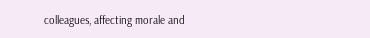colleagues, affecting morale and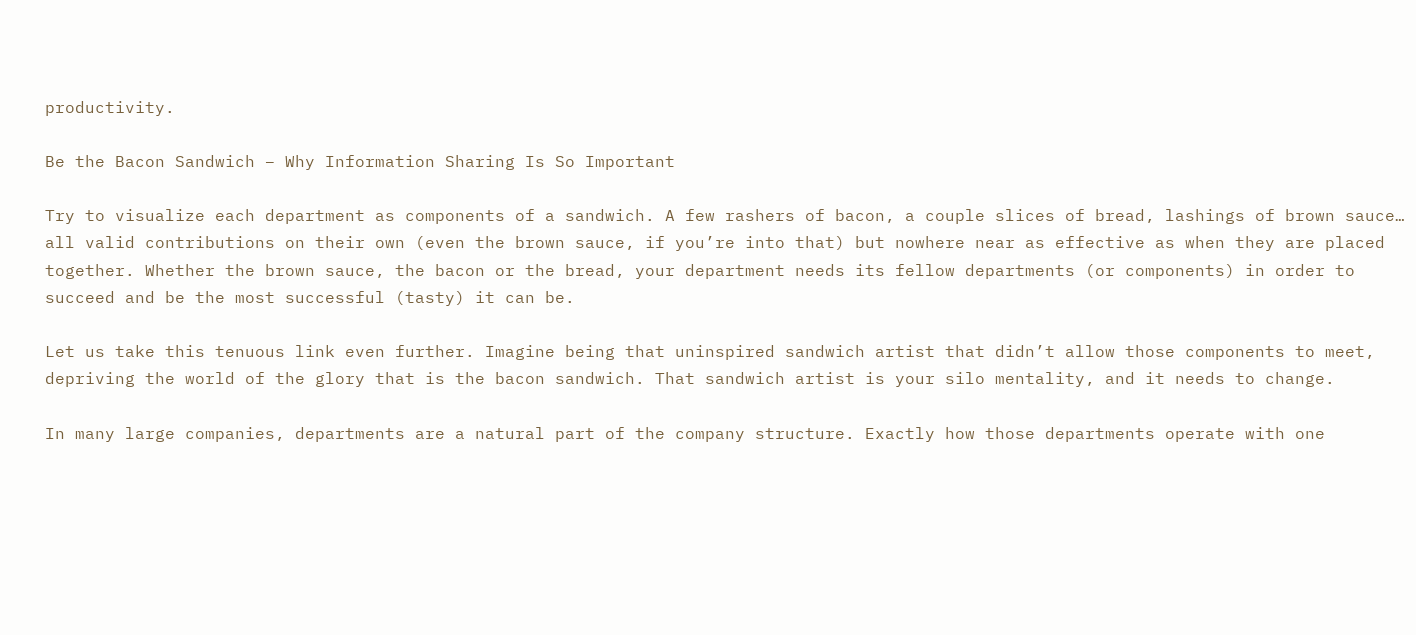productivity.

Be the Bacon Sandwich – Why Information Sharing Is So Important

Try to visualize each department as components of a sandwich. A few rashers of bacon, a couple slices of bread, lashings of brown sauce… all valid contributions on their own (even the brown sauce, if you’re into that) but nowhere near as effective as when they are placed together. Whether the brown sauce, the bacon or the bread, your department needs its fellow departments (or components) in order to succeed and be the most successful (tasty) it can be.

Let us take this tenuous link even further. Imagine being that uninspired sandwich artist that didn’t allow those components to meet, depriving the world of the glory that is the bacon sandwich. That sandwich artist is your silo mentality, and it needs to change.

In many large companies, departments are a natural part of the company structure. Exactly how those departments operate with one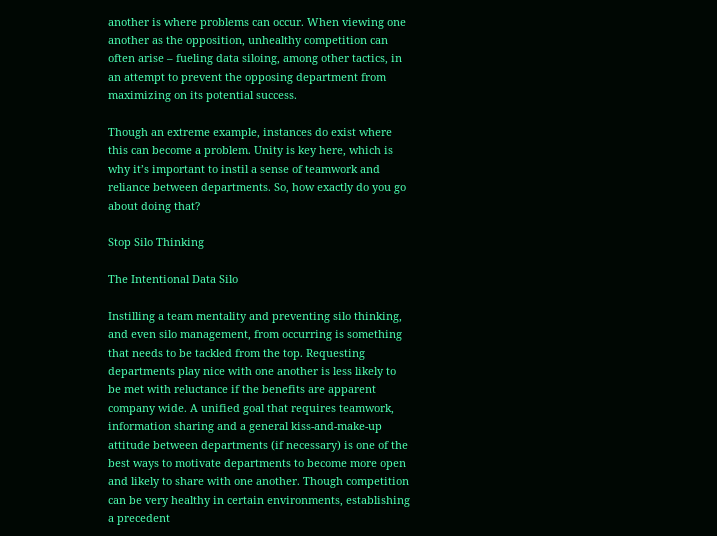another is where problems can occur. When viewing one another as the opposition, unhealthy competition can often arise – fueling data siloing, among other tactics, in an attempt to prevent the opposing department from maximizing on its potential success.

Though an extreme example, instances do exist where this can become a problem. Unity is key here, which is why it’s important to instil a sense of teamwork and reliance between departments. So, how exactly do you go about doing that?

Stop Silo Thinking

The Intentional Data Silo

Instilling a team mentality and preventing silo thinking, and even silo management, from occurring is something that needs to be tackled from the top. Requesting departments play nice with one another is less likely to be met with reluctance if the benefits are apparent company wide. A unified goal that requires teamwork, information sharing and a general kiss-and-make-up attitude between departments (if necessary) is one of the best ways to motivate departments to become more open and likely to share with one another. Though competition can be very healthy in certain environments, establishing a precedent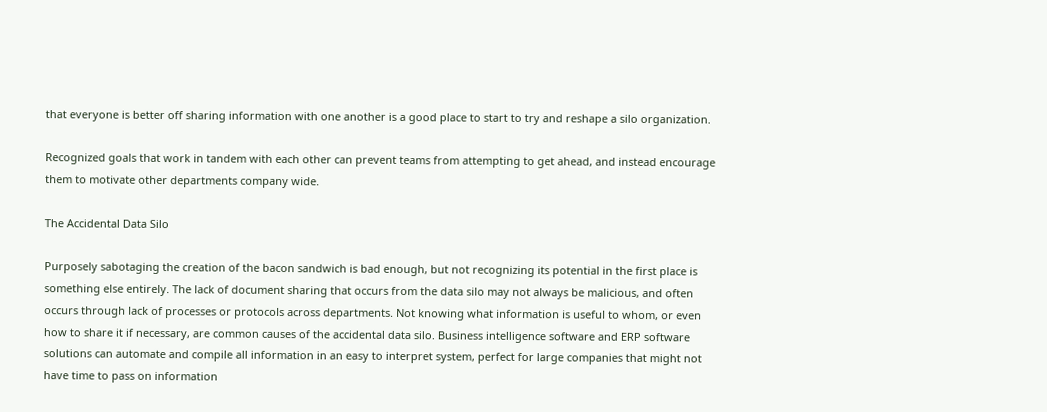that everyone is better off sharing information with one another is a good place to start to try and reshape a silo organization.

Recognized goals that work in tandem with each other can prevent teams from attempting to get ahead, and instead encourage them to motivate other departments company wide.

The Accidental Data Silo

Purposely sabotaging the creation of the bacon sandwich is bad enough, but not recognizing its potential in the first place is something else entirely. The lack of document sharing that occurs from the data silo may not always be malicious, and often occurs through lack of processes or protocols across departments. Not knowing what information is useful to whom, or even how to share it if necessary, are common causes of the accidental data silo. Business intelligence software and ERP software solutions can automate and compile all information in an easy to interpret system, perfect for large companies that might not have time to pass on information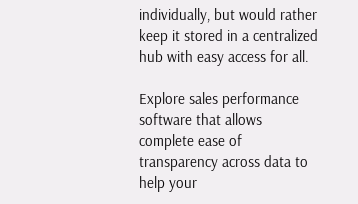individually, but would rather keep it stored in a centralized hub with easy access for all.

Explore sales performance software that allows complete ease of transparency across data to help your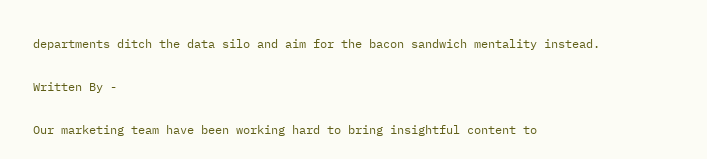departments ditch the data silo and aim for the bacon sandwich mentality instead.

Written By -

Our marketing team have been working hard to bring insightful content to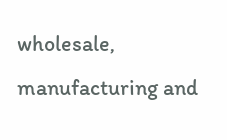wholesale, manufacturing and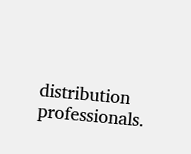distribution professionals.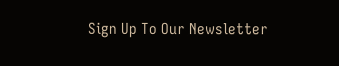Sign Up To Our Newsletter